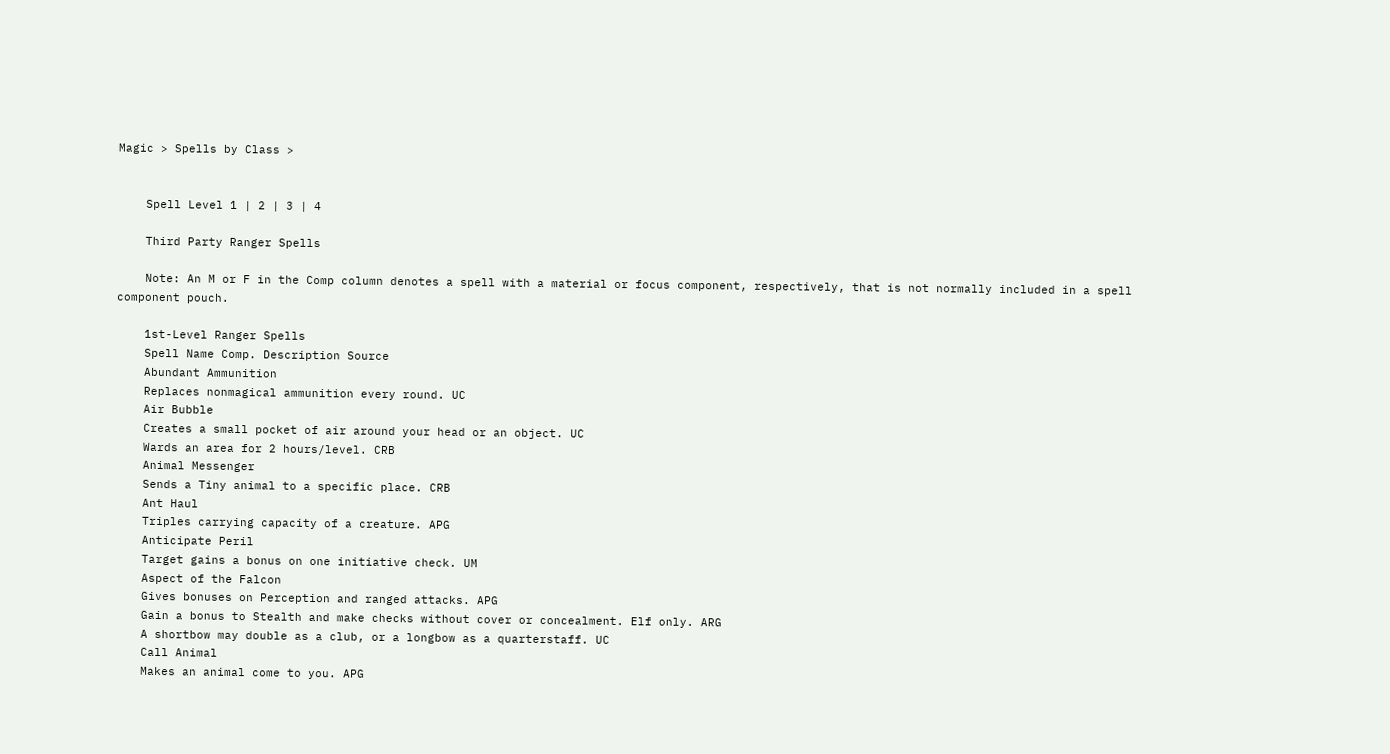Magic > Spells by Class >


    Spell Level 1 | 2 | 3 | 4

    Third Party Ranger Spells

    Note: An M or F in the Comp column denotes a spell with a material or focus component, respectively, that is not normally included in a spell component pouch.

    1st-Level Ranger Spells
    Spell Name Comp. Description Source
    Abundant Ammunition
    Replaces nonmagical ammunition every round. UC
    Air Bubble
    Creates a small pocket of air around your head or an object. UC
    Wards an area for 2 hours/level. CRB
    Animal Messenger
    Sends a Tiny animal to a specific place. CRB
    Ant Haul
    Triples carrying capacity of a creature. APG
    Anticipate Peril
    Target gains a bonus on one initiative check. UM
    Aspect of the Falcon
    Gives bonuses on Perception and ranged attacks. APG
    Gain a bonus to Stealth and make checks without cover or concealment. Elf only. ARG
    A shortbow may double as a club, or a longbow as a quarterstaff. UC
    Call Animal
    Makes an animal come to you. APG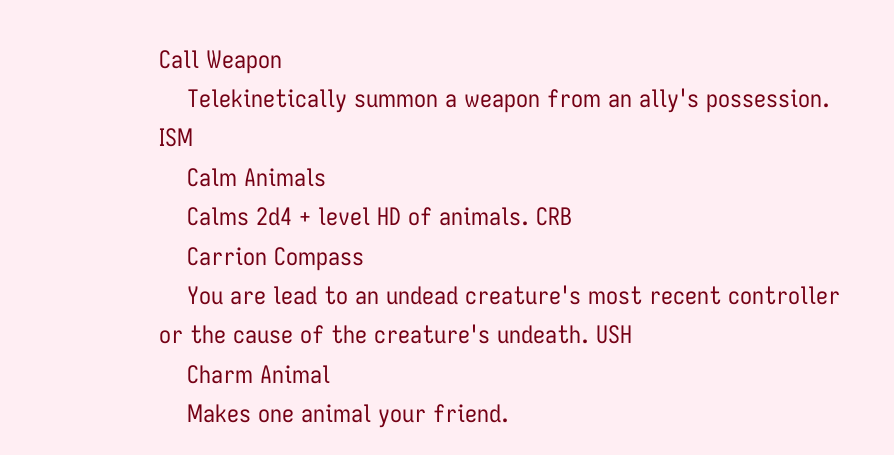Call Weapon
    Telekinetically summon a weapon from an ally's possession. ISM
    Calm Animals
    Calms 2d4 + level HD of animals. CRB
    Carrion Compass
    You are lead to an undead creature's most recent controller or the cause of the creature's undeath. USH
    Charm Animal
    Makes one animal your friend.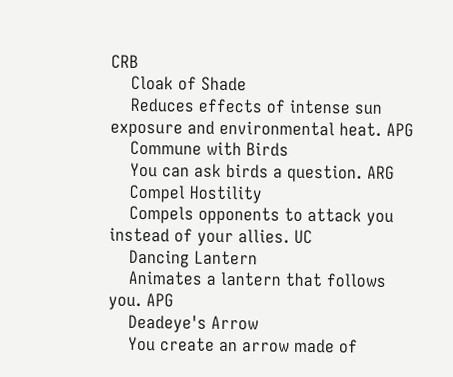CRB
    Cloak of Shade
    Reduces effects of intense sun exposure and environmental heat. APG
    Commune with Birds
    You can ask birds a question. ARG
    Compel Hostility
    Compels opponents to attack you instead of your allies. UC
    Dancing Lantern
    Animates a lantern that follows you. APG
    Deadeye's Arrow
    You create an arrow made of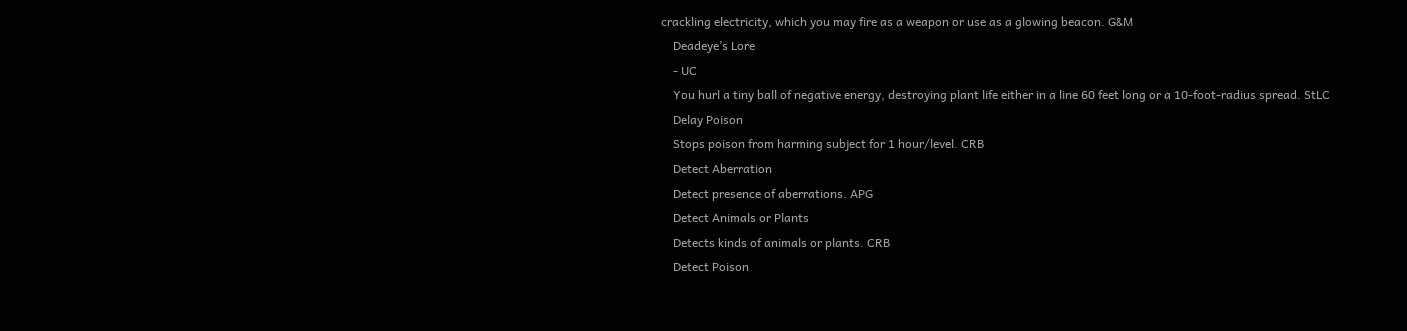crackling electricity, which you may fire as a weapon or use as a glowing beacon. G&M
    Deadeye’s Lore
    - UC
    You hurl a tiny ball of negative energy, destroying plant life either in a line 60 feet long or a 10-foot-radius spread. StLC
    Delay Poison
    Stops poison from harming subject for 1 hour/level. CRB
    Detect Aberration
    Detect presence of aberrations. APG
    Detect Animals or Plants
    Detects kinds of animals or plants. CRB
    Detect Poison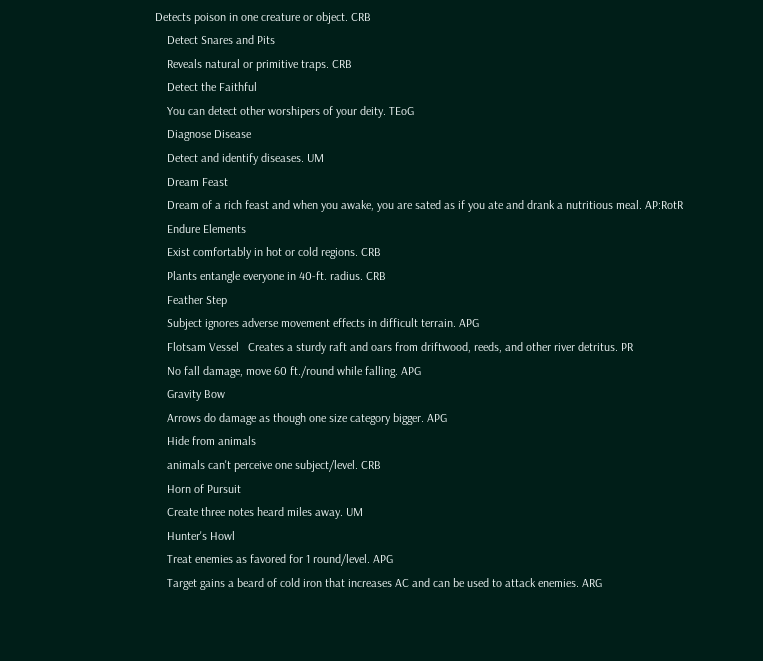Detects poison in one creature or object. CRB
    Detect Snares and Pits
    Reveals natural or primitive traps. CRB
    Detect the Faithful
    You can detect other worshipers of your deity. TEoG
    Diagnose Disease
    Detect and identify diseases. UM
    Dream Feast
    Dream of a rich feast and when you awake, you are sated as if you ate and drank a nutritious meal. AP:RotR
    Endure Elements
    Exist comfortably in hot or cold regions. CRB
    Plants entangle everyone in 40-ft. radius. CRB
    Feather Step
    Subject ignores adverse movement effects in difficult terrain. APG
    Flotsam Vessel   Creates a sturdy raft and oars from driftwood, reeds, and other river detritus. PR
    No fall damage, move 60 ft./round while falling. APG
    Gravity Bow
    Arrows do damage as though one size category bigger. APG
    Hide from animals
    animals can't perceive one subject/level. CRB
    Horn of Pursuit
    Create three notes heard miles away. UM
    Hunter's Howl
    Treat enemies as favored for 1 round/level. APG
    Target gains a beard of cold iron that increases AC and can be used to attack enemies. ARG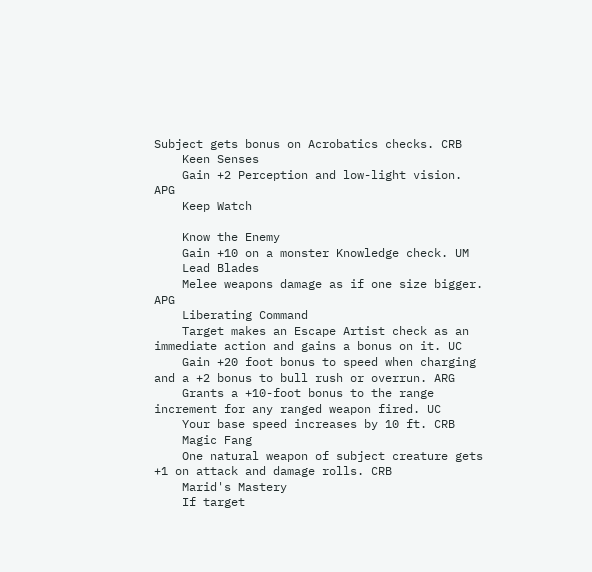Subject gets bonus on Acrobatics checks. CRB
    Keen Senses
    Gain +2 Perception and low-light vision. APG
    Keep Watch

    Know the Enemy
    Gain +10 on a monster Knowledge check. UM
    Lead Blades
    Melee weapons damage as if one size bigger. APG
    Liberating Command
    Target makes an Escape Artist check as an immediate action and gains a bonus on it. UC
    Gain +20 foot bonus to speed when charging and a +2 bonus to bull rush or overrun. ARG
    Grants a +10-foot bonus to the range increment for any ranged weapon fired. UC
    Your base speed increases by 10 ft. CRB
    Magic Fang
    One natural weapon of subject creature gets +1 on attack and damage rolls. CRB
    Marid's Mastery
    If target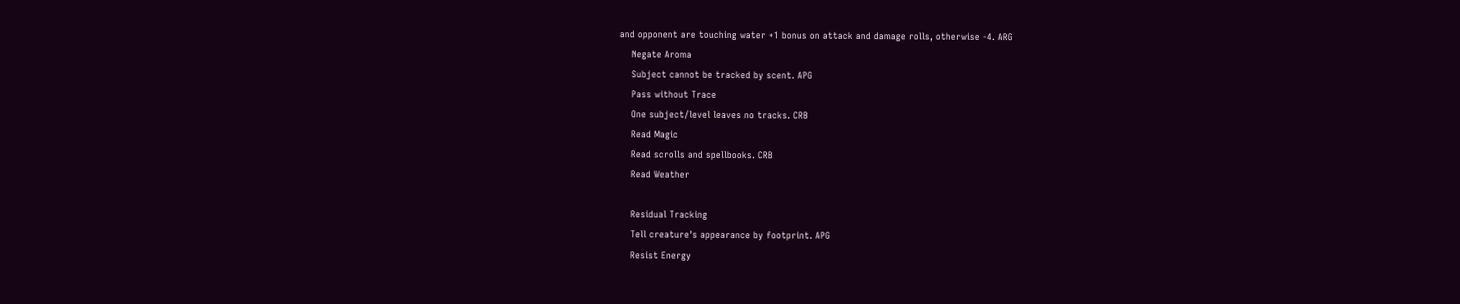and opponent are touching water +1 bonus on attack and damage rolls, otherwise -4. ARG
    Negate Aroma
    Subject cannot be tracked by scent. APG
    Pass without Trace
    One subject/level leaves no tracks. CRB
    Read Magic
    Read scrolls and spellbooks. CRB
    Read Weather

    Residual Tracking
    Tell creature's appearance by footprint. APG
    Resist Energy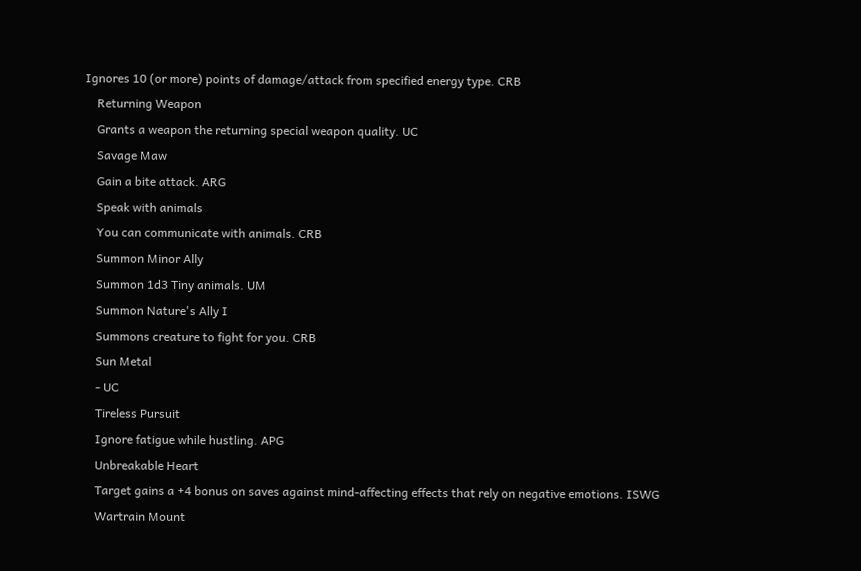Ignores 10 (or more) points of damage/attack from specified energy type. CRB
    Returning Weapon
    Grants a weapon the returning special weapon quality. UC
    Savage Maw
    Gain a bite attack. ARG
    Speak with animals
    You can communicate with animals. CRB
    Summon Minor Ally
    Summon 1d3 Tiny animals. UM
    Summon Nature's Ally I
    Summons creature to fight for you. CRB
    Sun Metal
    - UC
    Tireless Pursuit
    Ignore fatigue while hustling. APG
    Unbreakable Heart
    Target gains a +4 bonus on saves against mind-affecting effects that rely on negative emotions. ISWG
    Wartrain Mount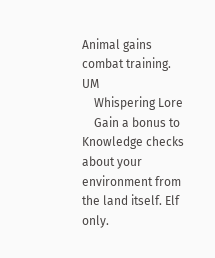Animal gains combat training. UM
    Whispering Lore
    Gain a bonus to Knowledge checks about your environment from the land itself. Elf only.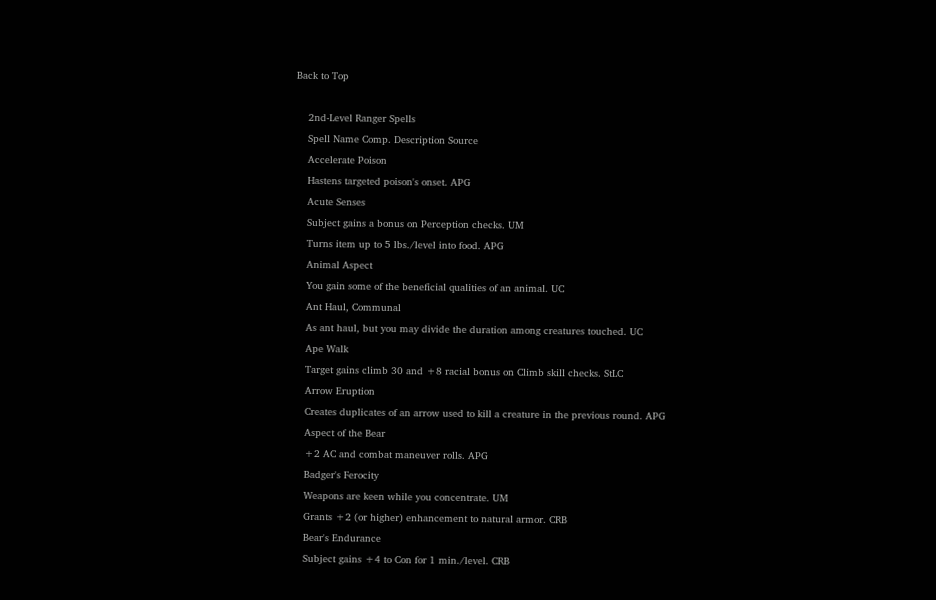Back to Top

    2nd-Level Ranger Spells
    Spell Name Comp. Description Source
    Accelerate Poison
    Hastens targeted poison's onset. APG
    Acute Senses
    Subject gains a bonus on Perception checks. UM
    Turns item up to 5 lbs./level into food. APG
    Animal Aspect
    You gain some of the beneficial qualities of an animal. UC
    Ant Haul, Communal
    As ant haul, but you may divide the duration among creatures touched. UC
    Ape Walk
    Target gains climb 30 and +8 racial bonus on Climb skill checks. StLC
    Arrow Eruption
    Creates duplicates of an arrow used to kill a creature in the previous round. APG
    Aspect of the Bear
    +2 AC and combat maneuver rolls. APG
    Badger's Ferocity
    Weapons are keen while you concentrate. UM
    Grants +2 (or higher) enhancement to natural armor. CRB
    Bear's Endurance
    Subject gains +4 to Con for 1 min./level. CRB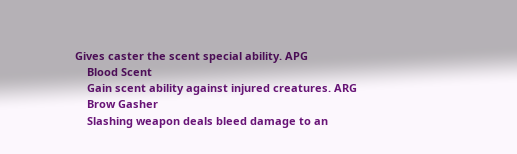Gives caster the scent special ability. APG
    Blood Scent
    Gain scent ability against injured creatures. ARG
    Brow Gasher
    Slashing weapon deals bleed damage to an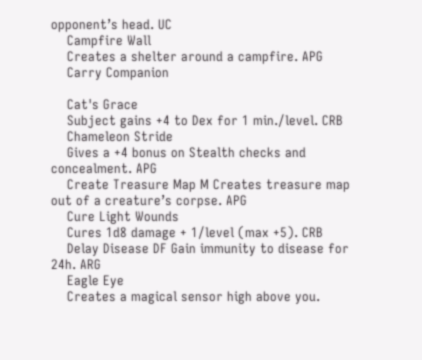opponent’s head. UC
    Campfire Wall
    Creates a shelter around a campfire. APG
    Carry Companion

    Cat's Grace
    Subject gains +4 to Dex for 1 min./level. CRB
    Chameleon Stride
    Gives a +4 bonus on Stealth checks and concealment. APG
    Create Treasure Map M Creates treasure map out of a creature’s corpse. APG
    Cure Light Wounds
    Cures 1d8 damage + 1/level (max +5). CRB
    Delay Disease DF Gain immunity to disease for 24h. ARG
    Eagle Eye
    Creates a magical sensor high above you.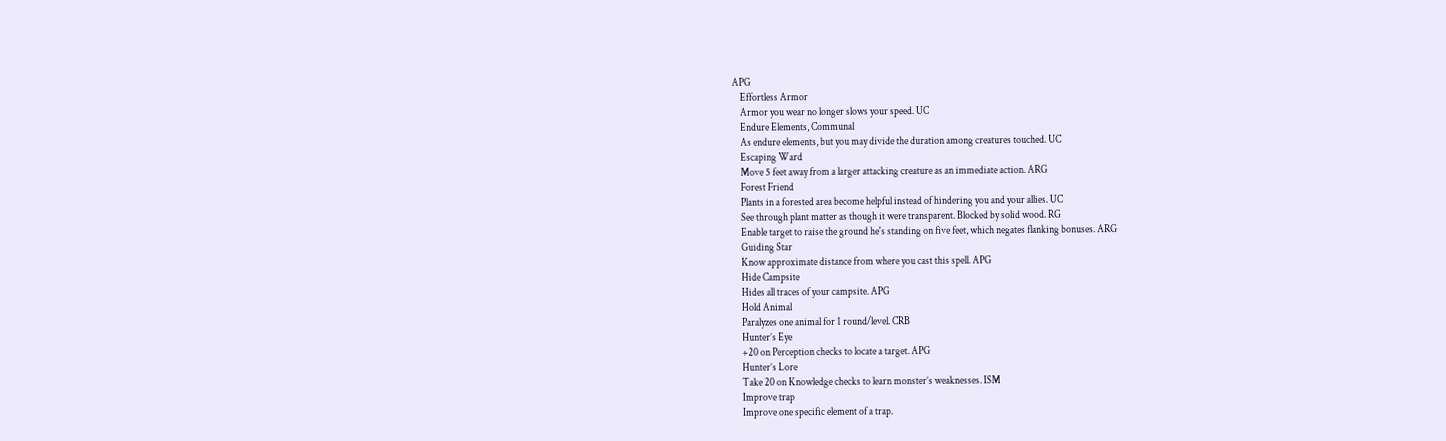APG
    Effortless Armor
    Armor you wear no longer slows your speed. UC
    Endure Elements, Communal
    As endure elements, but you may divide the duration among creatures touched. UC
    Escaping Ward
    Move 5 feet away from a larger attacking creature as an immediate action. ARG
    Forest Friend
    Plants in a forested area become helpful instead of hindering you and your allies. UC
    See through plant matter as though it were transparent. Blocked by solid wood. RG
    Enable target to raise the ground he's standing on five feet, which negates flanking bonuses. ARG
    Guiding Star
    Know approximate distance from where you cast this spell. APG
    Hide Campsite
    Hides all traces of your campsite. APG
    Hold Animal
    Paralyzes one animal for 1 round/level. CRB
    Hunter’s Eye
    +20 on Perception checks to locate a target. APG
    Hunter’s Lore
    Take 20 on Knowledge checks to learn monster’s weaknesses. ISM
    Improve trap
    Improve one specific element of a trap.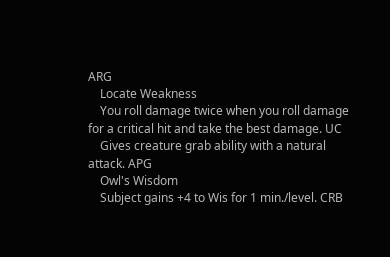ARG
    Locate Weakness
    You roll damage twice when you roll damage for a critical hit and take the best damage. UC
    Gives creature grab ability with a natural attack. APG
    Owl's Wisdom
    Subject gains +4 to Wis for 1 min./level. CRB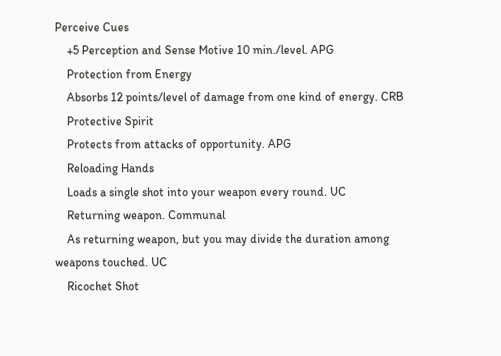Perceive Cues
    +5 Perception and Sense Motive 10 min./level. APG
    Protection from Energy
    Absorbs 12 points/level of damage from one kind of energy. CRB
    Protective Spirit
    Protects from attacks of opportunity. APG
    Reloading Hands
    Loads a single shot into your weapon every round. UC
    Returning weapon. Communal
    As returning weapon, but you may divide the duration among weapons touched. UC
    Ricochet Shot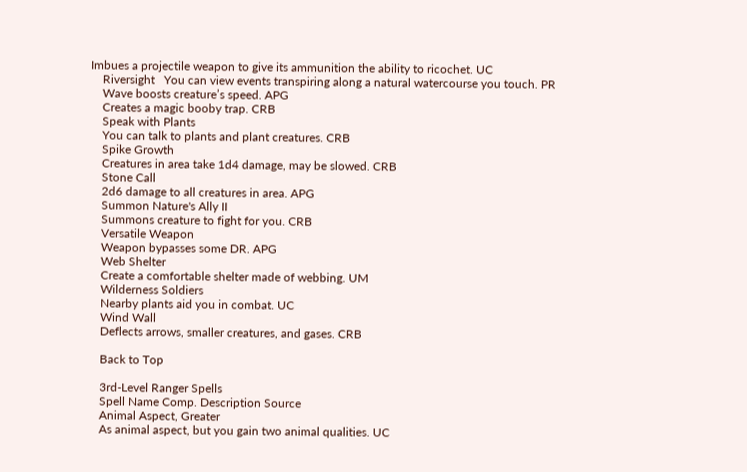Imbues a projectile weapon to give its ammunition the ability to ricochet. UC
    Riversight   You can view events transpiring along a natural watercourse you touch. PR
    Wave boosts creature’s speed. APG
    Creates a magic booby trap. CRB
    Speak with Plants
    You can talk to plants and plant creatures. CRB
    Spike Growth
    Creatures in area take 1d4 damage, may be slowed. CRB
    Stone Call
    2d6 damage to all creatures in area. APG
    Summon Nature's Ally II
    Summons creature to fight for you. CRB
    Versatile Weapon
    Weapon bypasses some DR. APG
    Web Shelter
    Create a comfortable shelter made of webbing. UM
    Wilderness Soldiers
    Nearby plants aid you in combat. UC
    Wind Wall
    Deflects arrows, smaller creatures, and gases. CRB

    Back to Top

    3rd-Level Ranger Spells
    Spell Name Comp. Description Source
    Animal Aspect, Greater
    As animal aspect, but you gain two animal qualities. UC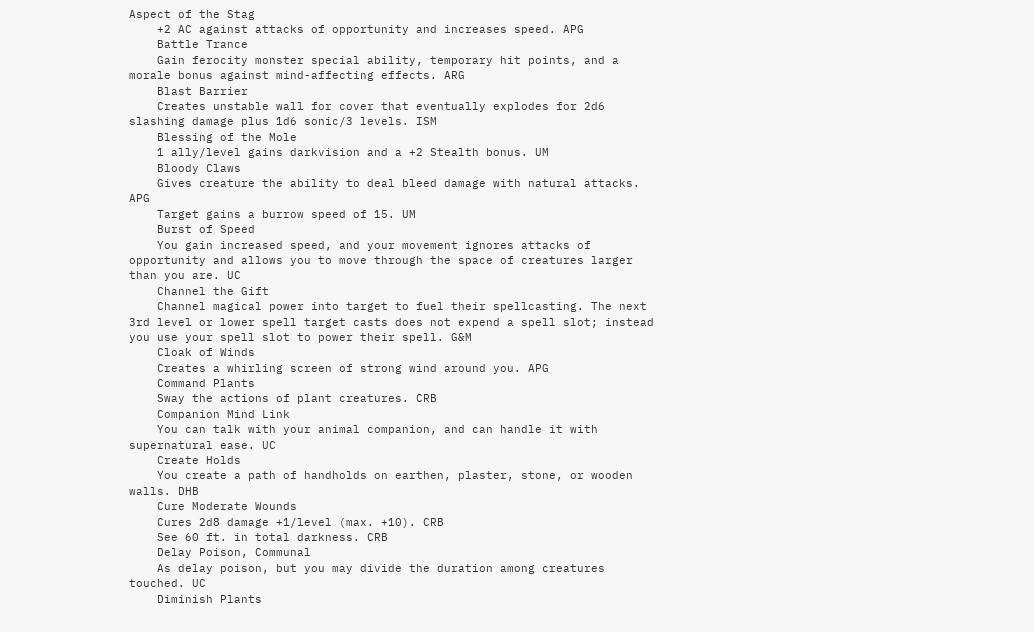Aspect of the Stag
    +2 AC against attacks of opportunity and increases speed. APG
    Battle Trance
    Gain ferocity monster special ability, temporary hit points, and a morale bonus against mind-affecting effects. ARG
    Blast Barrier
    Creates unstable wall for cover that eventually explodes for 2d6 slashing damage plus 1d6 sonic/3 levels. ISM
    Blessing of the Mole
    1 ally/level gains darkvision and a +2 Stealth bonus. UM
    Bloody Claws
    Gives creature the ability to deal bleed damage with natural attacks. APG
    Target gains a burrow speed of 15. UM
    Burst of Speed
    You gain increased speed, and your movement ignores attacks of opportunity and allows you to move through the space of creatures larger than you are. UC
    Channel the Gift
    Channel magical power into target to fuel their spellcasting. The next 3rd level or lower spell target casts does not expend a spell slot; instead you use your spell slot to power their spell. G&M
    Cloak of Winds
    Creates a whirling screen of strong wind around you. APG
    Command Plants
    Sway the actions of plant creatures. CRB
    Companion Mind Link
    You can talk with your animal companion, and can handle it with supernatural ease. UC
    Create Holds
    You create a path of handholds on earthen, plaster, stone, or wooden walls. DHB
    Cure Moderate Wounds
    Cures 2d8 damage +1/level (max. +10). CRB
    See 60 ft. in total darkness. CRB
    Delay Poison, Communal
    As delay poison, but you may divide the duration among creatures touched. UC
    Diminish Plants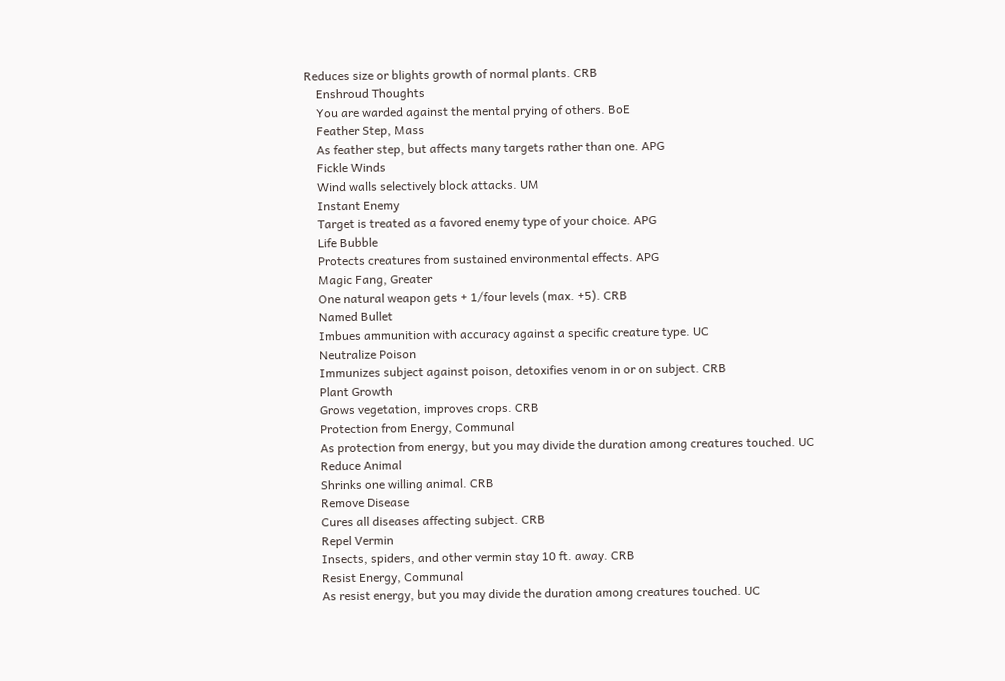Reduces size or blights growth of normal plants. CRB
    Enshroud Thoughts
    You are warded against the mental prying of others. BoE
    Feather Step, Mass
    As feather step, but affects many targets rather than one. APG
    Fickle Winds
    Wind walls selectively block attacks. UM
    Instant Enemy
    Target is treated as a favored enemy type of your choice. APG
    Life Bubble
    Protects creatures from sustained environmental effects. APG
    Magic Fang, Greater
    One natural weapon gets + 1/four levels (max. +5). CRB
    Named Bullet
    Imbues ammunition with accuracy against a specific creature type. UC
    Neutralize Poison
    Immunizes subject against poison, detoxifies venom in or on subject. CRB
    Plant Growth
    Grows vegetation, improves crops. CRB
    Protection from Energy, Communal
    As protection from energy, but you may divide the duration among creatures touched. UC
    Reduce Animal
    Shrinks one willing animal. CRB
    Remove Disease
    Cures all diseases affecting subject. CRB
    Repel Vermin
    Insects, spiders, and other vermin stay 10 ft. away. CRB
    Resist Energy, Communal
    As resist energy, but you may divide the duration among creatures touched. UC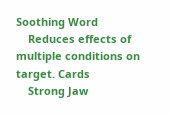Soothing Word
    Reduces effects of multiple conditions on target. Cards
    Strong Jaw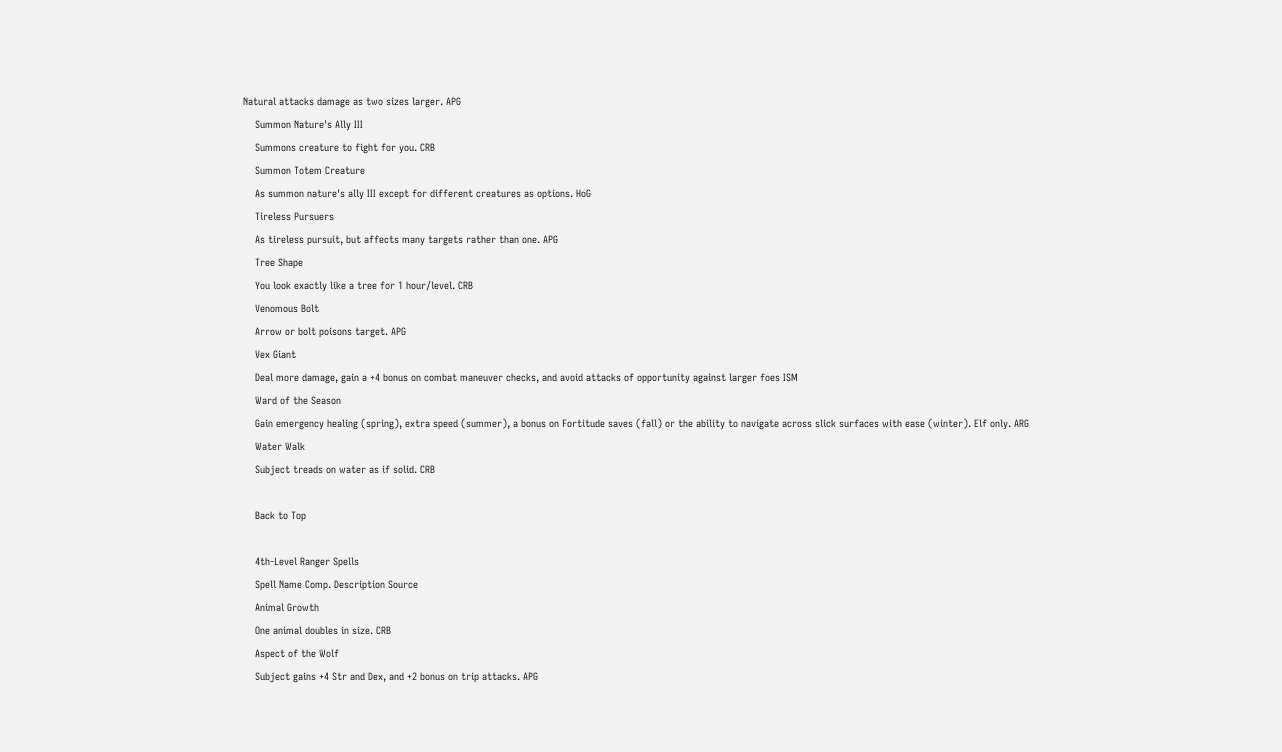Natural attacks damage as two sizes larger. APG
    Summon Nature's Ally III
    Summons creature to fight for you. CRB
    Summon Totem Creature
    As summon nature's ally III except for different creatures as options. HoG
    Tireless Pursuers
    As tireless pursuit, but affects many targets rather than one. APG
    Tree Shape
    You look exactly like a tree for 1 hour/level. CRB
    Venomous Bolt
    Arrow or bolt poisons target. APG
    Vex Giant
    Deal more damage, gain a +4 bonus on combat maneuver checks, and avoid attacks of opportunity against larger foes ISM
    Ward of the Season
    Gain emergency healing (spring), extra speed (summer), a bonus on Fortitude saves (fall) or the ability to navigate across slick surfaces with ease (winter). Elf only. ARG
    Water Walk
    Subject treads on water as if solid. CRB

    Back to Top

    4th-Level Ranger Spells
    Spell Name Comp. Description Source
    Animal Growth
    One animal doubles in size. CRB
    Aspect of the Wolf
    Subject gains +4 Str and Dex, and +2 bonus on trip attacks. APG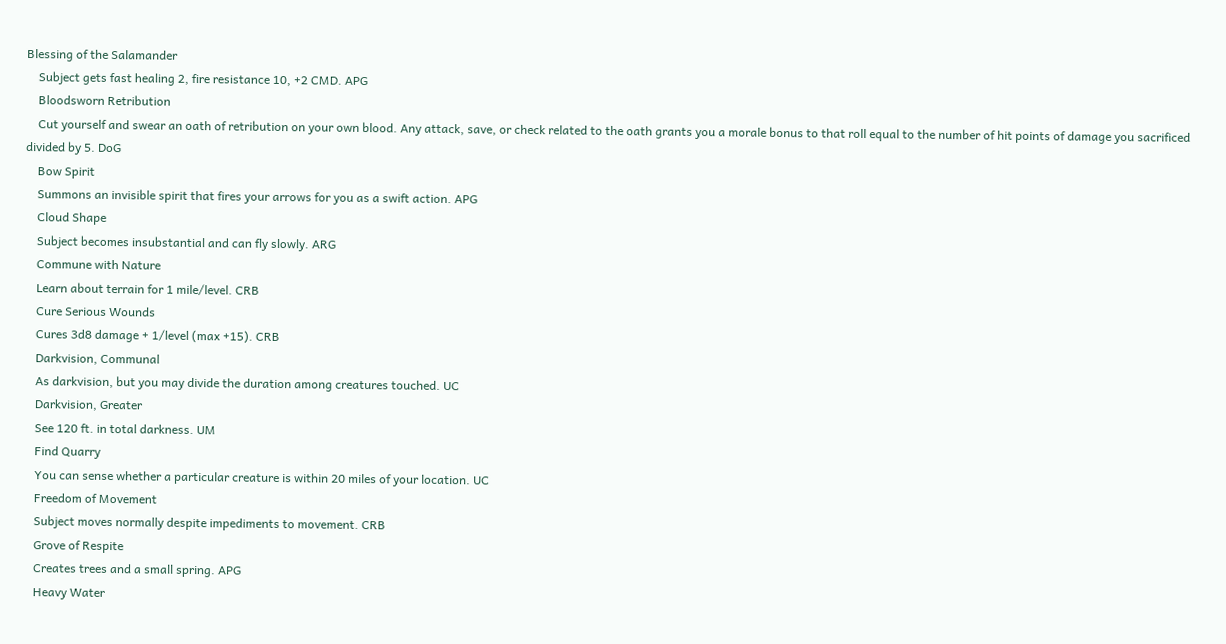Blessing of the Salamander
    Subject gets fast healing 2, fire resistance 10, +2 CMD. APG
    Bloodsworn Retribution
    Cut yourself and swear an oath of retribution on your own blood. Any attack, save, or check related to the oath grants you a morale bonus to that roll equal to the number of hit points of damage you sacrificed divided by 5. DoG
    Bow Spirit
    Summons an invisible spirit that fires your arrows for you as a swift action. APG
    Cloud Shape
    Subject becomes insubstantial and can fly slowly. ARG
    Commune with Nature
    Learn about terrain for 1 mile/level. CRB
    Cure Serious Wounds
    Cures 3d8 damage + 1/level (max +15). CRB
    Darkvision, Communal
    As darkvision, but you may divide the duration among creatures touched. UC
    Darkvision, Greater
    See 120 ft. in total darkness. UM
    Find Quarry
    You can sense whether a particular creature is within 20 miles of your location. UC
    Freedom of Movement
    Subject moves normally despite impediments to movement. CRB
    Grove of Respite
    Creates trees and a small spring. APG
    Heavy Water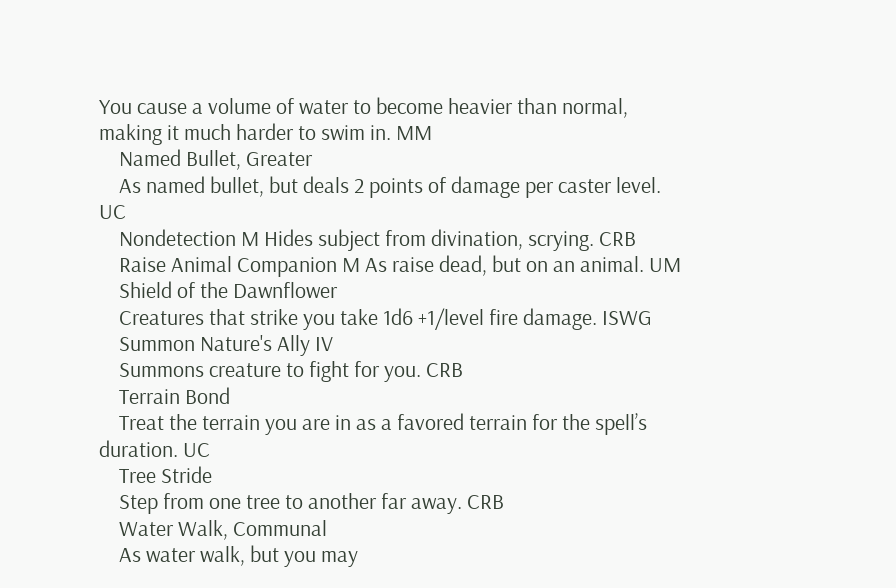You cause a volume of water to become heavier than normal, making it much harder to swim in. MM
    Named Bullet, Greater
    As named bullet, but deals 2 points of damage per caster level. UC
    Nondetection M Hides subject from divination, scrying. CRB
    Raise Animal Companion M As raise dead, but on an animal. UM
    Shield of the Dawnflower
    Creatures that strike you take 1d6 +1/level fire damage. ISWG
    Summon Nature's Ally IV
    Summons creature to fight for you. CRB
    Terrain Bond
    Treat the terrain you are in as a favored terrain for the spell’s duration. UC
    Tree Stride
    Step from one tree to another far away. CRB
    Water Walk, Communal
    As water walk, but you may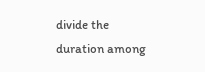divide the duration among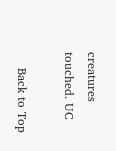creatures touched. UC

    Back to Top